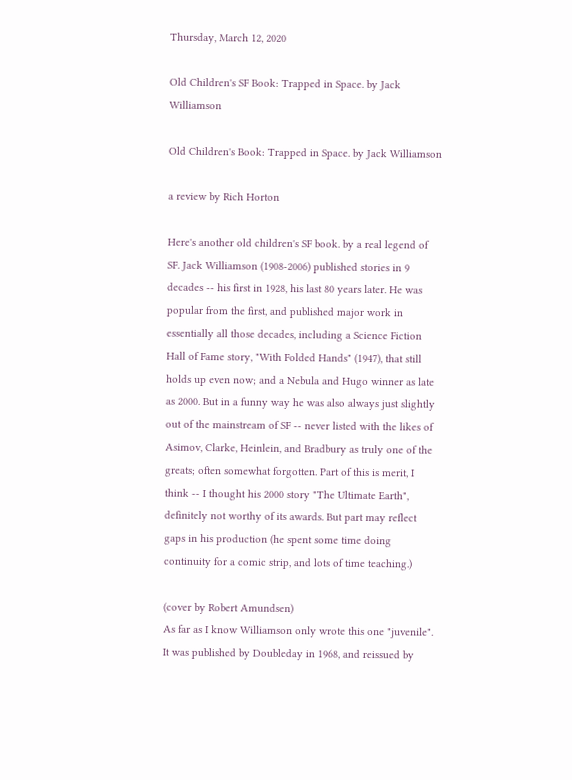Thursday, March 12, 2020

Old Children's SF Book: Trapped in Space. by Jack Williamson

Old Children's Book: Trapped in Space. by Jack Williamson

a review by Rich Horton

Here's another old children's SF book. by a real legend of SF. Jack Williamson (1908-2006) published stories in 9 decades -- his first in 1928, his last 80 years later. He was popular from the first, and published major work in essentially all those decades, including a Science Fiction Hall of Fame story, "With Folded Hands" (1947), that still holds up even now; and a Nebula and Hugo winner as late as 2000. But in a funny way he was also always just slightly out of the mainstream of SF -- never listed with the likes of Asimov, Clarke, Heinlein, and Bradbury as truly one of the greats; often somewhat forgotten. Part of this is merit, I think -- I thought his 2000 story "The Ultimate Earth", definitely not worthy of its awards. But part may reflect gaps in his production (he spent some time doing continuity for a comic strip, and lots of time teaching.)

(cover by Robert Amundsen)
As far as I know Williamson only wrote this one "juvenile". It was published by Doubleday in 1968, and reissued by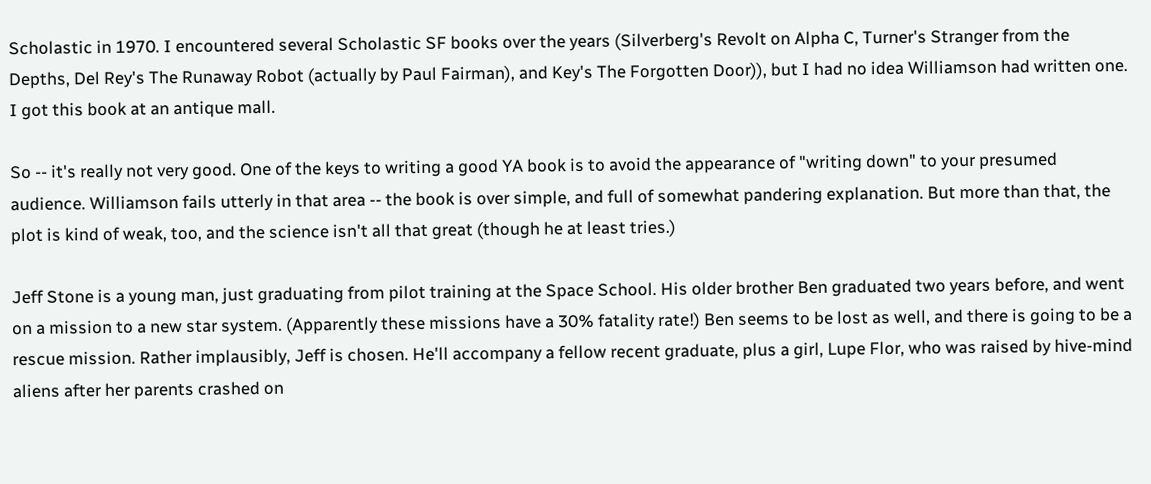Scholastic in 1970. I encountered several Scholastic SF books over the years (Silverberg's Revolt on Alpha C, Turner's Stranger from the Depths, Del Rey's The Runaway Robot (actually by Paul Fairman), and Key's The Forgotten Door)), but I had no idea Williamson had written one. I got this book at an antique mall.

So -- it's really not very good. One of the keys to writing a good YA book is to avoid the appearance of "writing down" to your presumed audience. Williamson fails utterly in that area -- the book is over simple, and full of somewhat pandering explanation. But more than that, the plot is kind of weak, too, and the science isn't all that great (though he at least tries.)

Jeff Stone is a young man, just graduating from pilot training at the Space School. His older brother Ben graduated two years before, and went on a mission to a new star system. (Apparently these missions have a 30% fatality rate!) Ben seems to be lost as well, and there is going to be a rescue mission. Rather implausibly, Jeff is chosen. He'll accompany a fellow recent graduate, plus a girl, Lupe Flor, who was raised by hive-mind aliens after her parents crashed on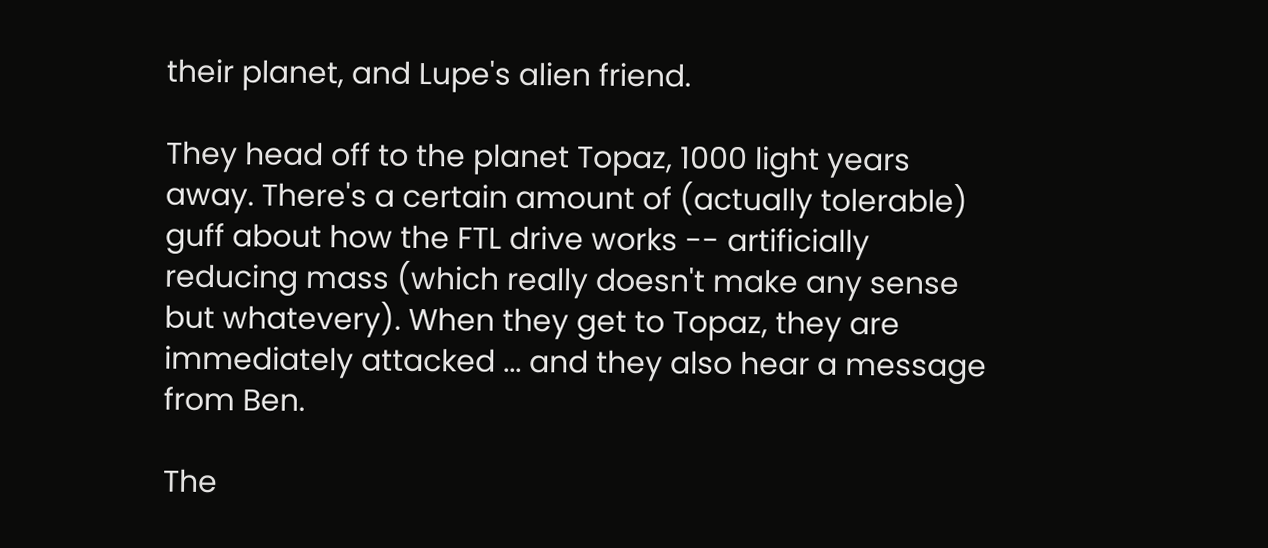their planet, and Lupe's alien friend.

They head off to the planet Topaz, 1000 light years away. There's a certain amount of (actually tolerable) guff about how the FTL drive works -- artificially reducing mass (which really doesn't make any sense but whatevery). When they get to Topaz, they are immediately attacked ... and they also hear a message from Ben.

The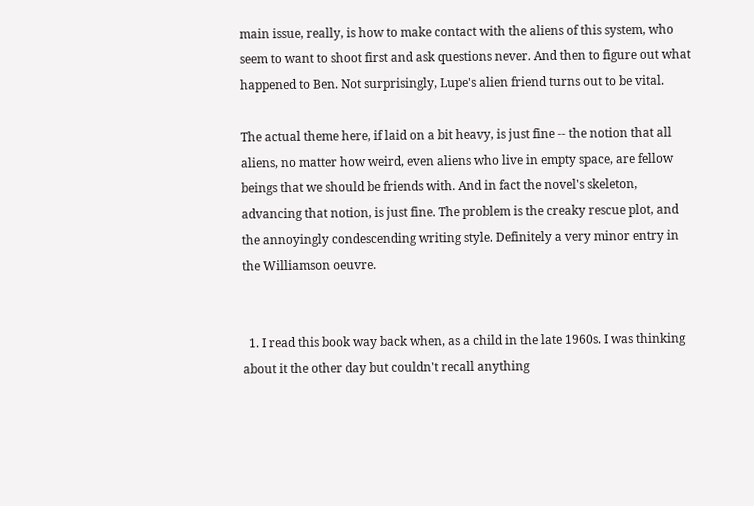main issue, really, is how to make contact with the aliens of this system, who seem to want to shoot first and ask questions never. And then to figure out what happened to Ben. Not surprisingly, Lupe's alien friend turns out to be vital.

The actual theme here, if laid on a bit heavy, is just fine -- the notion that all aliens, no matter how weird, even aliens who live in empty space, are fellow beings that we should be friends with. And in fact the novel's skeleton, advancing that notion, is just fine. The problem is the creaky rescue plot, and the annoyingly condescending writing style. Definitely a very minor entry in the Williamson oeuvre.


  1. I read this book way back when, as a child in the late 1960s. I was thinking about it the other day but couldn't recall anything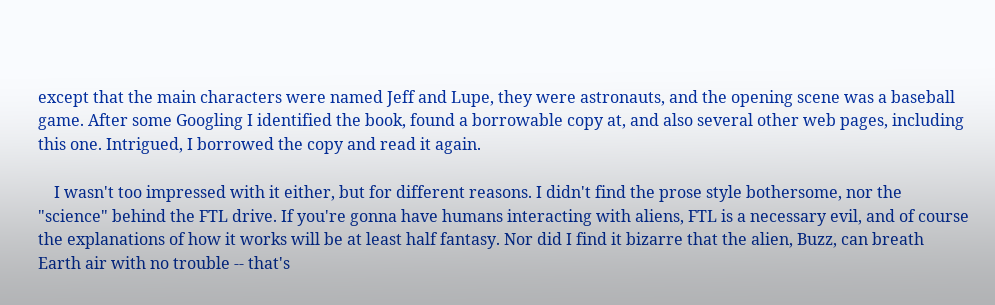except that the main characters were named Jeff and Lupe, they were astronauts, and the opening scene was a baseball game. After some Googling I identified the book, found a borrowable copy at, and also several other web pages, including this one. Intrigued, I borrowed the copy and read it again.

    I wasn't too impressed with it either, but for different reasons. I didn't find the prose style bothersome, nor the "science" behind the FTL drive. If you're gonna have humans interacting with aliens, FTL is a necessary evil, and of course the explanations of how it works will be at least half fantasy. Nor did I find it bizarre that the alien, Buzz, can breath Earth air with no trouble -- that's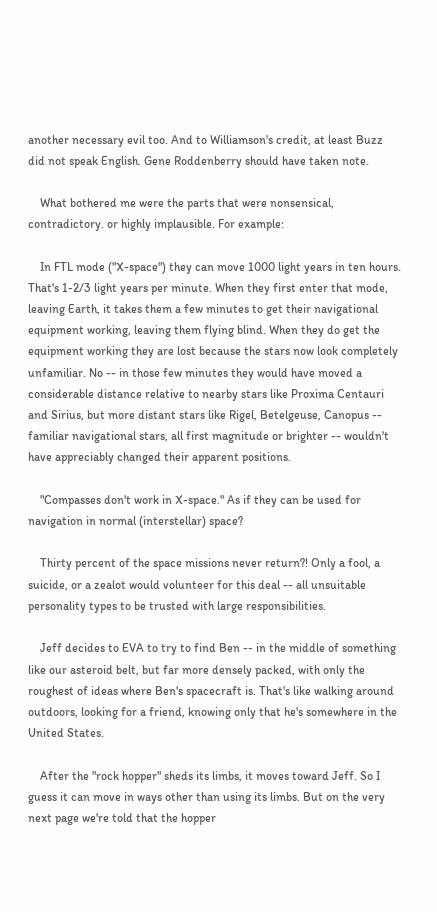another necessary evil too. And to Williamson's credit, at least Buzz did not speak English. Gene Roddenberry should have taken note.

    What bothered me were the parts that were nonsensical, contradictory. or highly implausible. For example:

    In FTL mode ("X-space") they can move 1000 light years in ten hours. That's 1-2/3 light years per minute. When they first enter that mode, leaving Earth, it takes them a few minutes to get their navigational equipment working, leaving them flying blind. When they do get the equipment working they are lost because the stars now look completely unfamiliar. No -- in those few minutes they would have moved a considerable distance relative to nearby stars like Proxima Centauri and Sirius, but more distant stars like Rigel, Betelgeuse, Canopus -- familiar navigational stars, all first magnitude or brighter -- wouldn't have appreciably changed their apparent positions.

    "Compasses don't work in X-space." As if they can be used for navigation in normal (interstellar) space?

    Thirty percent of the space missions never return?! Only a fool, a suicide, or a zealot would volunteer for this deal -- all unsuitable personality types to be trusted with large responsibilities.

    Jeff decides to EVA to try to find Ben -- in the middle of something like our asteroid belt, but far more densely packed, with only the roughest of ideas where Ben's spacecraft is. That's like walking around outdoors, looking for a friend, knowing only that he's somewhere in the United States.

    After the "rock hopper" sheds its limbs, it moves toward Jeff. So I guess it can move in ways other than using its limbs. But on the very next page we're told that the hopper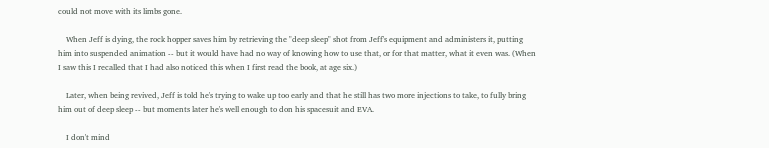could not move with its limbs gone.

    When Jeff is dying, the rock hopper saves him by retrieving the "deep sleep" shot from Jeff's equipment and administers it, putting him into suspended animation -- but it would have had no way of knowing how to use that, or for that matter, what it even was. (When I saw this I recalled that I had also noticed this when I first read the book, at age six.)

    Later, when being revived, Jeff is told he's trying to wake up too early and that he still has two more injections to take, to fully bring him out of deep sleep -- but moments later he's well enough to don his spacesuit and EVA.

    I don't mind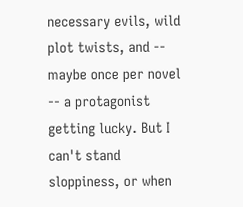necessary evils, wild plot twists, and -- maybe once per novel -- a protagonist getting lucky. But I can't stand sloppiness, or when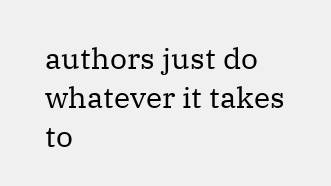authors just do whatever it takes to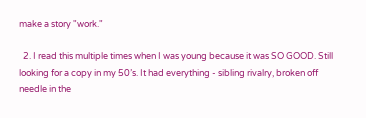make a story "work."

  2. I read this multiple times when I was young because it was SO GOOD. Still looking for a copy in my 50’s. It had everything - sibling rivalry, broken off needle in the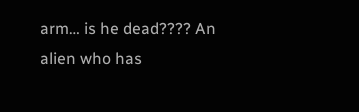arm… is he dead???? An alien who has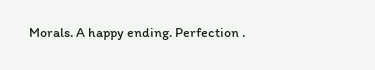Morals. A happy ending. Perfection .